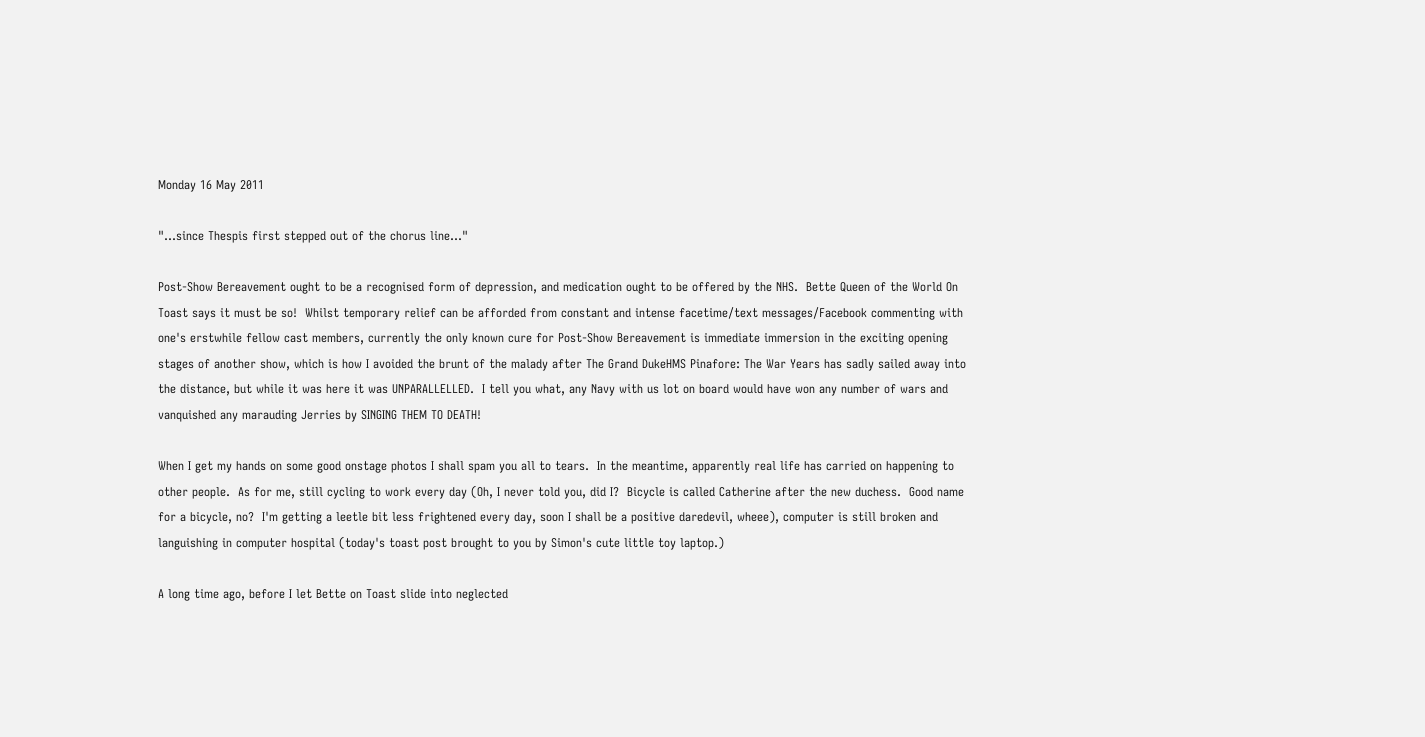Monday 16 May 2011

"...since Thespis first stepped out of the chorus line..."

Post-Show Bereavement ought to be a recognised form of depression, and medication ought to be offered by the NHS.  Bette Queen of the World On Toast says it must be so!  Whilst temporary relief can be afforded from constant and intense facetime/text messages/Facebook commenting with one's erstwhile fellow cast members, currently the only known cure for Post-Show Bereavement is immediate immersion in the exciting opening stages of another show, which is how I avoided the brunt of the malady after The Grand DukeHMS Pinafore: The War Years has sadly sailed away into the distance, but while it was here it was UNPARALLELLED.  I tell you what, any Navy with us lot on board would have won any number of wars and vanquished any marauding Jerries by SINGING THEM TO DEATH!

When I get my hands on some good onstage photos I shall spam you all to tears.  In the meantime, apparently real life has carried on happening to other people.  As for me, still cycling to work every day (Oh, I never told you, did I?  Bicycle is called Catherine after the new duchess.  Good name for a bicycle, no?  I'm getting a leetle bit less frightened every day, soon I shall be a positive daredevil, wheee), computer is still broken and languishing in computer hospital (today's toast post brought to you by Simon's cute little toy laptop.)

A long time ago, before I let Bette on Toast slide into neglected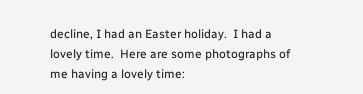decline, I had an Easter holiday.  I had a lovely time.  Here are some photographs of me having a lovely time: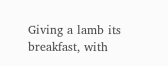Giving a lamb its breakfast, with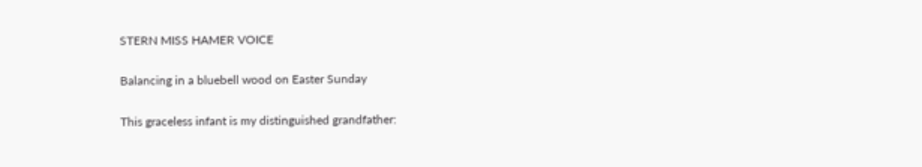STERN MISS HAMER VOICE

Balancing in a bluebell wood on Easter Sunday

This graceless infant is my distinguished grandfather: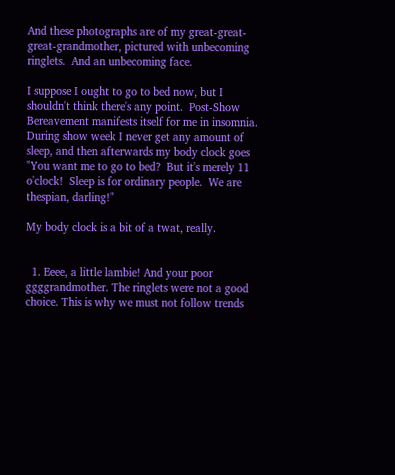And these photographs are of my great-great-great-grandmother, pictured with unbecoming ringlets.  And an unbecoming face.

I suppose I ought to go to bed now, but I shouldn't think there's any point.  Post-Show Bereavement manifests itself for me in insomnia.  During show week I never get any amount of sleep, and then afterwards my body clock goes "You want me to go to bed?  But it's merely 11 o'clock!  Sleep is for ordinary people.  We are thespian, darling!"

My body clock is a bit of a twat, really.


  1. Eeee, a little lambie! And your poor ggggrandmother. The ringlets were not a good choice. This is why we must not follow trends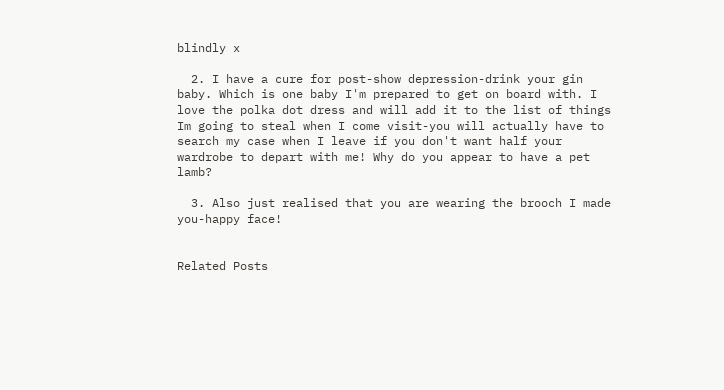blindly x

  2. I have a cure for post-show depression-drink your gin baby. Which is one baby I'm prepared to get on board with. I love the polka dot dress and will add it to the list of things Im going to steal when I come visit-you will actually have to search my case when I leave if you don't want half your wardrobe to depart with me! Why do you appear to have a pet lamb?

  3. Also just realised that you are wearing the brooch I made you-happy face!


Related Posts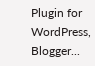Plugin for WordPress, Blogger...